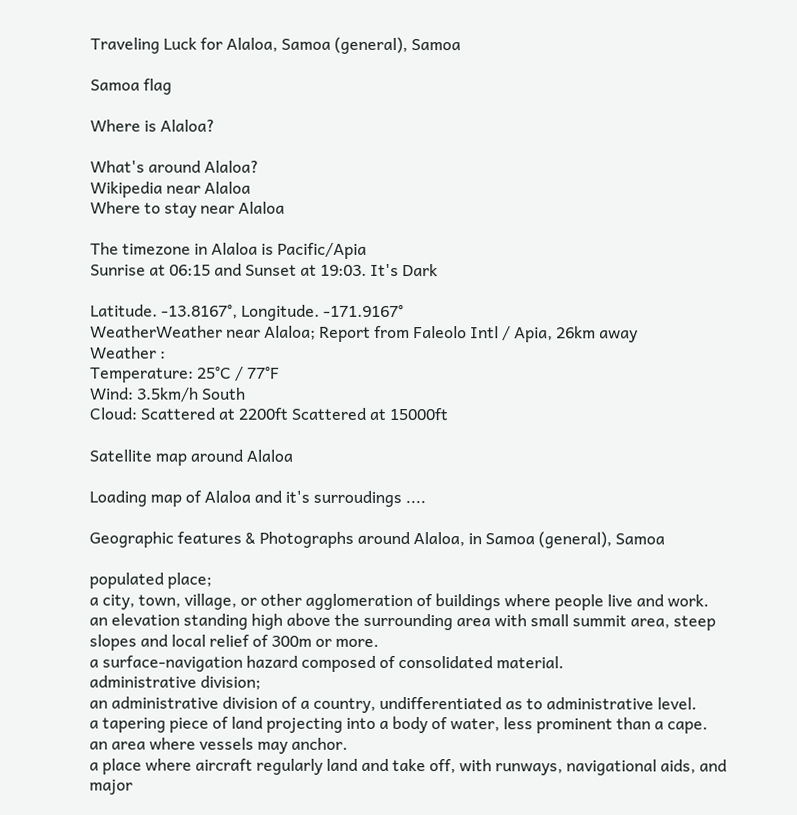Traveling Luck for Alaloa, Samoa (general), Samoa

Samoa flag

Where is Alaloa?

What's around Alaloa?
Wikipedia near Alaloa
Where to stay near Alaloa

The timezone in Alaloa is Pacific/Apia
Sunrise at 06:15 and Sunset at 19:03. It's Dark

Latitude. -13.8167°, Longitude. -171.9167°
WeatherWeather near Alaloa; Report from Faleolo Intl / Apia, 26km away
Weather :
Temperature: 25°C / 77°F
Wind: 3.5km/h South
Cloud: Scattered at 2200ft Scattered at 15000ft

Satellite map around Alaloa

Loading map of Alaloa and it's surroudings ....

Geographic features & Photographs around Alaloa, in Samoa (general), Samoa

populated place;
a city, town, village, or other agglomeration of buildings where people live and work.
an elevation standing high above the surrounding area with small summit area, steep slopes and local relief of 300m or more.
a surface-navigation hazard composed of consolidated material.
administrative division;
an administrative division of a country, undifferentiated as to administrative level.
a tapering piece of land projecting into a body of water, less prominent than a cape.
an area where vessels may anchor.
a place where aircraft regularly land and take off, with runways, navigational aids, and major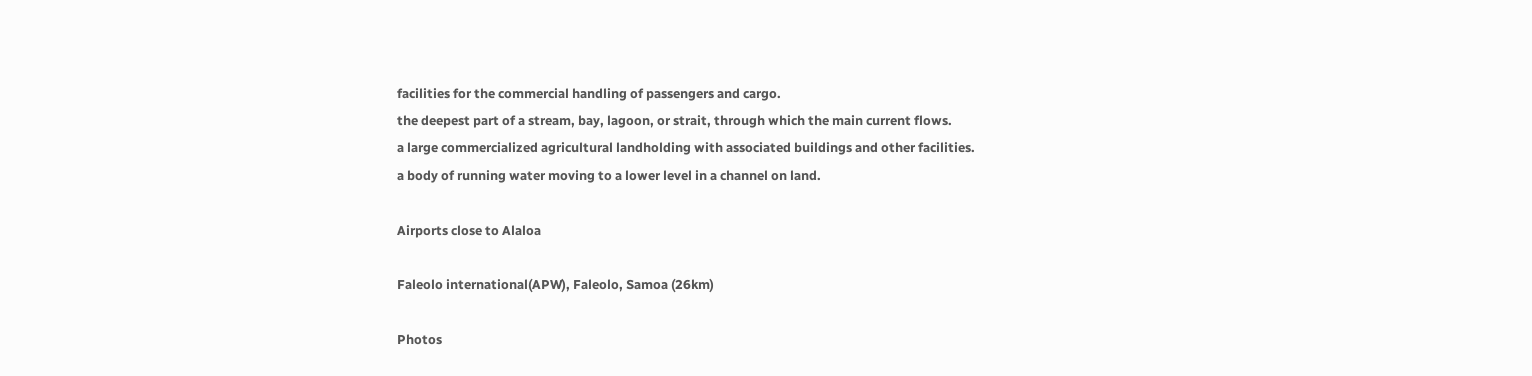facilities for the commercial handling of passengers and cargo.
the deepest part of a stream, bay, lagoon, or strait, through which the main current flows.
a large commercialized agricultural landholding with associated buildings and other facilities.
a body of running water moving to a lower level in a channel on land.

Airports close to Alaloa

Faleolo international(APW), Faleolo, Samoa (26km)

Photos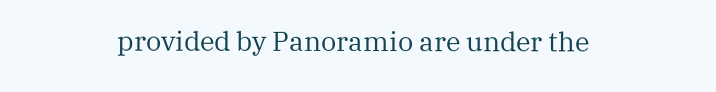provided by Panoramio are under the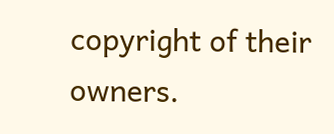copyright of their owners.